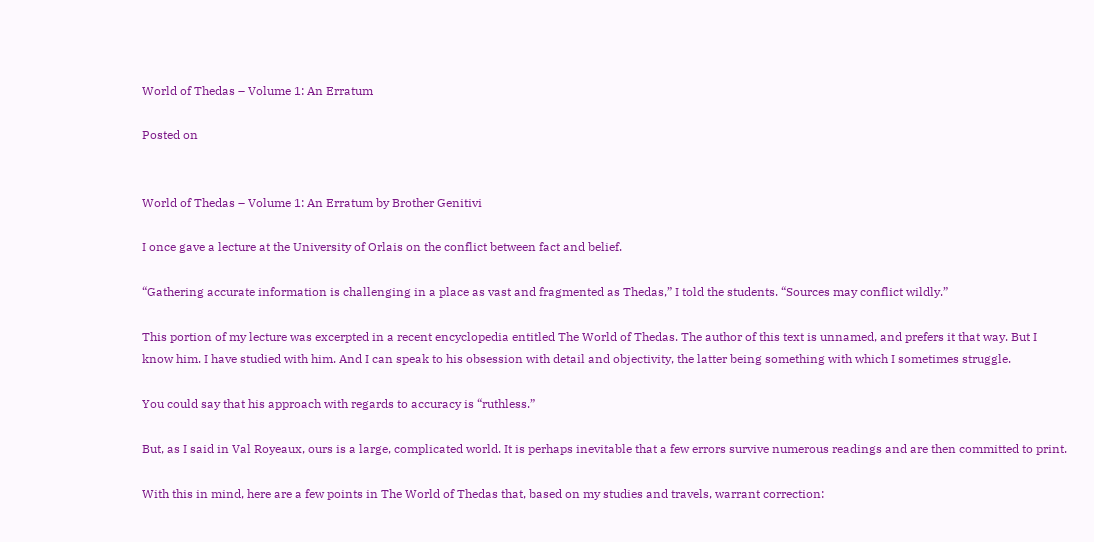World of Thedas – Volume 1: An Erratum

Posted on


World of Thedas – Volume 1: An Erratum by Brother Genitivi

I once gave a lecture at the University of Orlais on the conflict between fact and belief.

“Gathering accurate information is challenging in a place as vast and fragmented as Thedas,” I told the students. “Sources may conflict wildly.”

This portion of my lecture was excerpted in a recent encyclopedia entitled The World of Thedas. The author of this text is unnamed, and prefers it that way. But I know him. I have studied with him. And I can speak to his obsession with detail and objectivity, the latter being something with which I sometimes struggle.

You could say that his approach with regards to accuracy is “ruthless.”

But, as I said in Val Royeaux, ours is a large, complicated world. It is perhaps inevitable that a few errors survive numerous readings and are then committed to print.

With this in mind, here are a few points in The World of Thedas that, based on my studies and travels, warrant correction: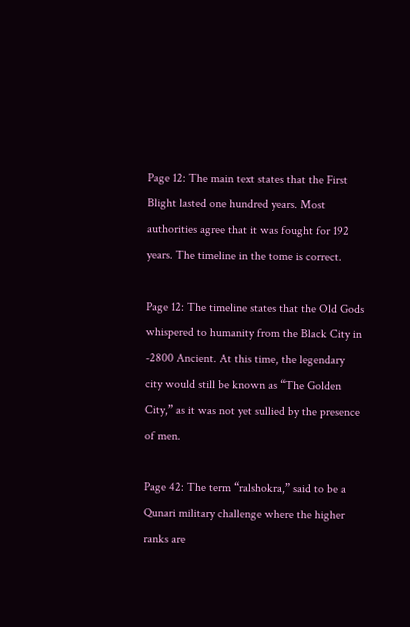Page 12: The main text states that the First Blight lasted one hundred years. Most authorities agree that it was fought for 192 years. The timeline in the tome is correct.

Page 12: The timeline states that the Old Gods whispered to humanity from the Black City in -2800 Ancient. At this time, the legendary city would still be known as “The Golden City,” as it was not yet sullied by the presence of men.

Page 42: The term “ralshokra,” said to be a Qunari military challenge where the higher ranks are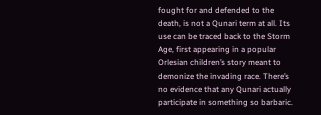fought for and defended to the death, is not a Qunari term at all. Its use can be traced back to the Storm Age, first appearing in a popular Orlesian children’s story meant to demonize the invading race. There’s no evidence that any Qunari actually participate in something so barbaric.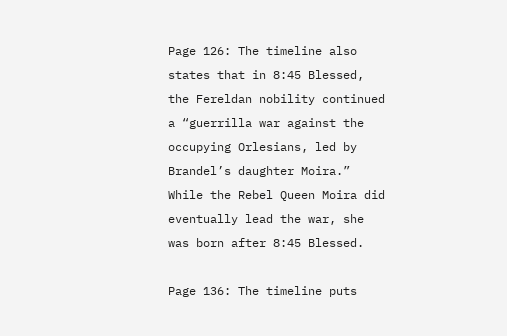Page 126: The timeline also states that in 8:45 Blessed, the Fereldan nobility continued a “guerrilla war against the occupying Orlesians, led by Brandel’s daughter Moira.” While the Rebel Queen Moira did eventually lead the war, she was born after 8:45 Blessed.

Page 136: The timeline puts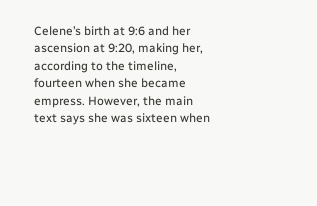Celene’s birth at 9:6 and her ascension at 9:20, making her, according to the timeline, fourteen when she became empress. However, the main text says she was sixteen when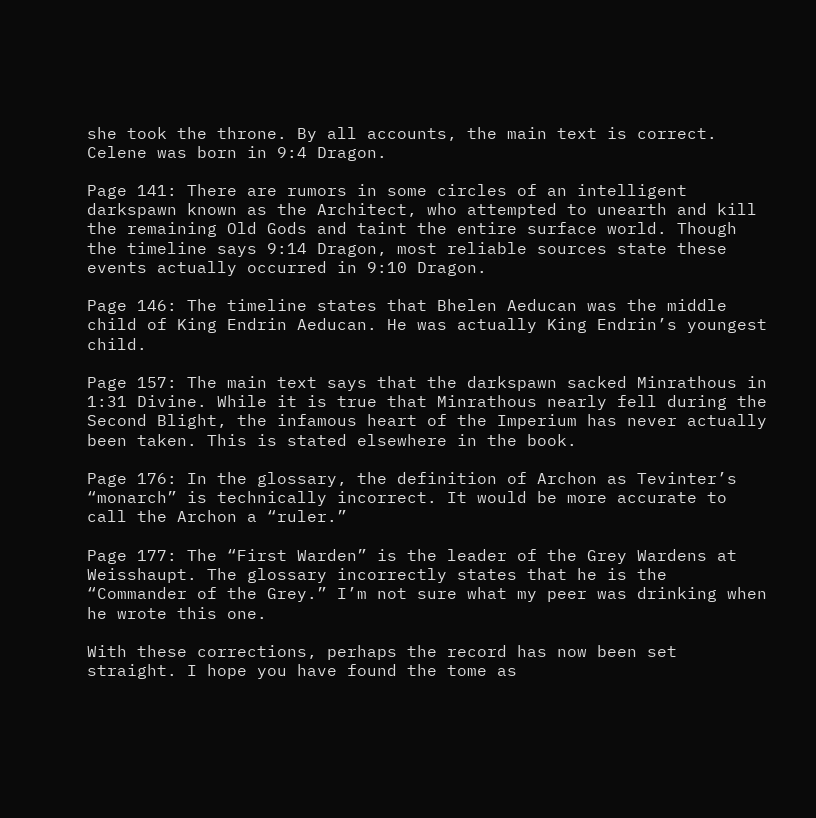she took the throne. By all accounts, the main text is correct. Celene was born in 9:4 Dragon.

Page 141: There are rumors in some circles of an intelligent darkspawn known as the Architect, who attempted to unearth and kill the remaining Old Gods and taint the entire surface world. Though the timeline says 9:14 Dragon, most reliable sources state these events actually occurred in 9:10 Dragon.

Page 146: The timeline states that Bhelen Aeducan was the middle child of King Endrin Aeducan. He was actually King Endrin’s youngest child.

Page 157: The main text says that the darkspawn sacked Minrathous in 1:31 Divine. While it is true that Minrathous nearly fell during the Second Blight, the infamous heart of the Imperium has never actually been taken. This is stated elsewhere in the book.

Page 176: In the glossary, the definition of Archon as Tevinter’s “monarch” is technically incorrect. It would be more accurate to call the Archon a “ruler.”

Page 177: The “First Warden” is the leader of the Grey Wardens at Weisshaupt. The glossary incorrectly states that he is the “Commander of the Grey.” I’m not sure what my peer was drinking when he wrote this one.

With these corrections, perhaps the record has now been set straight. I hope you have found the tome as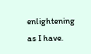enlightening as I have.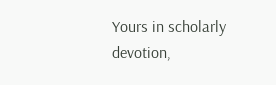Yours in scholarly devotion,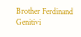Brother Ferdinand Genitivi